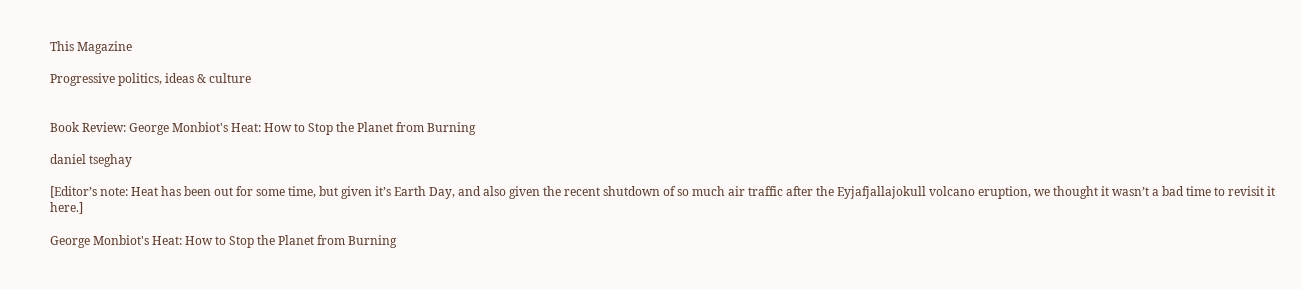This Magazine

Progressive politics, ideas & culture


Book Review: George Monbiot's Heat: How to Stop the Planet from Burning

daniel tseghay

[Editor’s note: Heat has been out for some time, but given it’s Earth Day, and also given the recent shutdown of so much air traffic after the Eyjafjallajokull volcano eruption, we thought it wasn’t a bad time to revisit it here.]

George Monbiot's Heat: How to Stop the Planet from Burning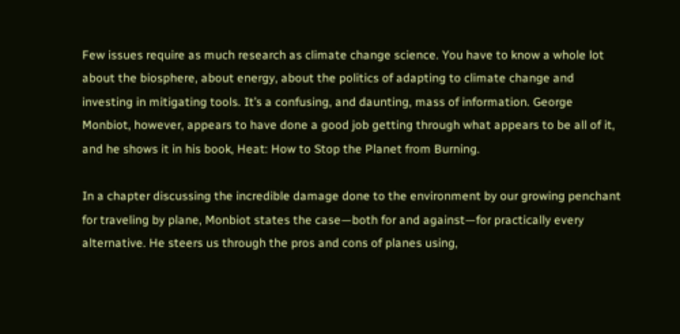Few issues require as much research as climate change science. You have to know a whole lot about the biosphere, about energy, about the politics of adapting to climate change and investing in mitigating tools. It’s a confusing, and daunting, mass of information. George Monbiot, however, appears to have done a good job getting through what appears to be all of it, and he shows it in his book, Heat: How to Stop the Planet from Burning.

In a chapter discussing the incredible damage done to the environment by our growing penchant for traveling by plane, Monbiot states the case—both for and against—for practically every alternative. He steers us through the pros and cons of planes using,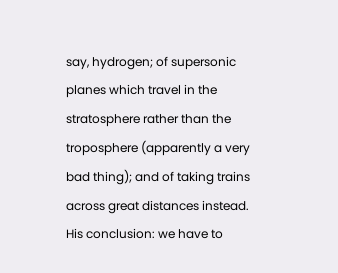say, hydrogen; of supersonic planes which travel in the stratosphere rather than the troposphere (apparently a very bad thing); and of taking trains across great distances instead. His conclusion: we have to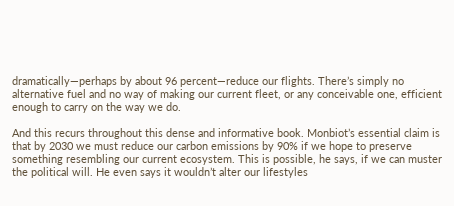dramatically—perhaps by about 96 percent—reduce our flights. There’s simply no alternative fuel and no way of making our current fleet, or any conceivable one, efficient enough to carry on the way we do.

And this recurs throughout this dense and informative book. Monbiot’s essential claim is that by 2030 we must reduce our carbon emissions by 90% if we hope to preserve something resembling our current ecosystem. This is possible, he says, if we can muster the political will. He even says it wouldn’t alter our lifestyles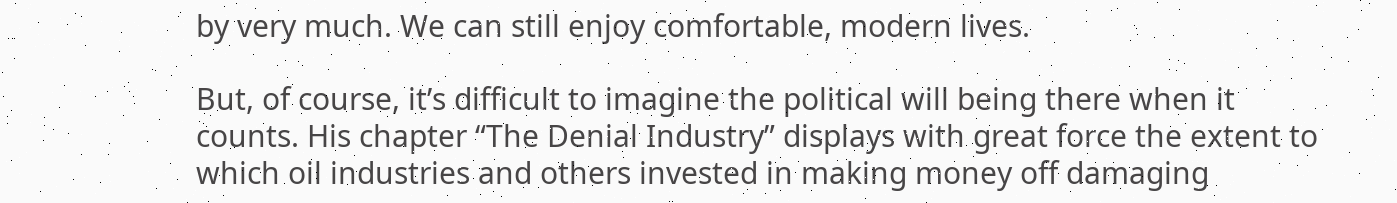by very much. We can still enjoy comfortable, modern lives.

But, of course, it’s difficult to imagine the political will being there when it counts. His chapter “The Denial Industry” displays with great force the extent to which oil industries and others invested in making money off damaging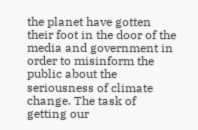the planet have gotten their foot in the door of the media and government in order to misinform the public about the seriousness of climate change. The task of getting our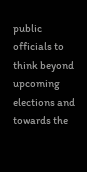public officials to think beyond upcoming elections and towards the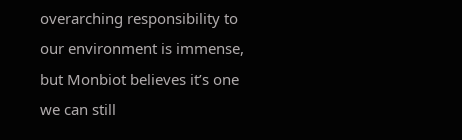overarching responsibility to our environment is immense, but Monbiot believes it’s one we can still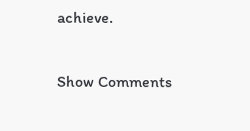achieve.

Show Comments